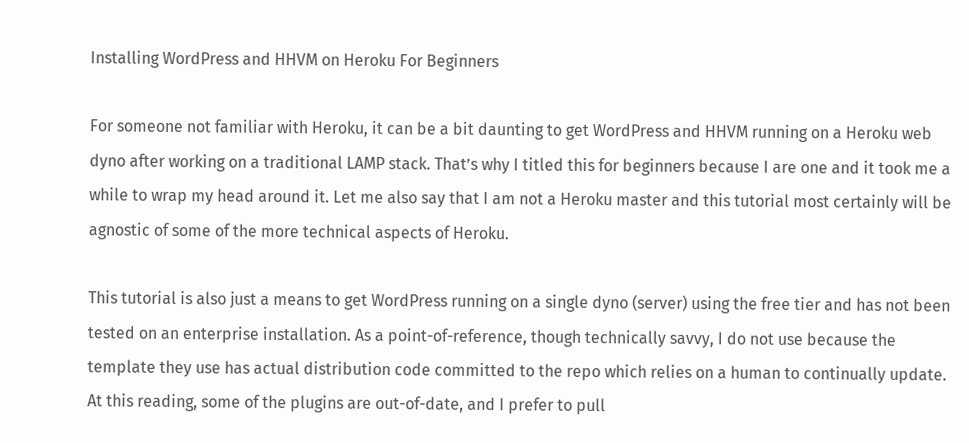Installing WordPress and HHVM on Heroku For Beginners

For someone not familiar with Heroku, it can be a bit daunting to get WordPress and HHVM running on a Heroku web dyno after working on a traditional LAMP stack. That’s why I titled this for beginners because I are one and it took me a while to wrap my head around it. Let me also say that I am not a Heroku master and this tutorial most certainly will be agnostic of some of the more technical aspects of Heroku.

This tutorial is also just a means to get WordPress running on a single dyno (server) using the free tier and has not been tested on an enterprise installation. As a point-of-reference, though technically savvy, I do not use because the template they use has actual distribution code committed to the repo which relies on a human to continually update. At this reading, some of the plugins are out-of-date, and I prefer to pull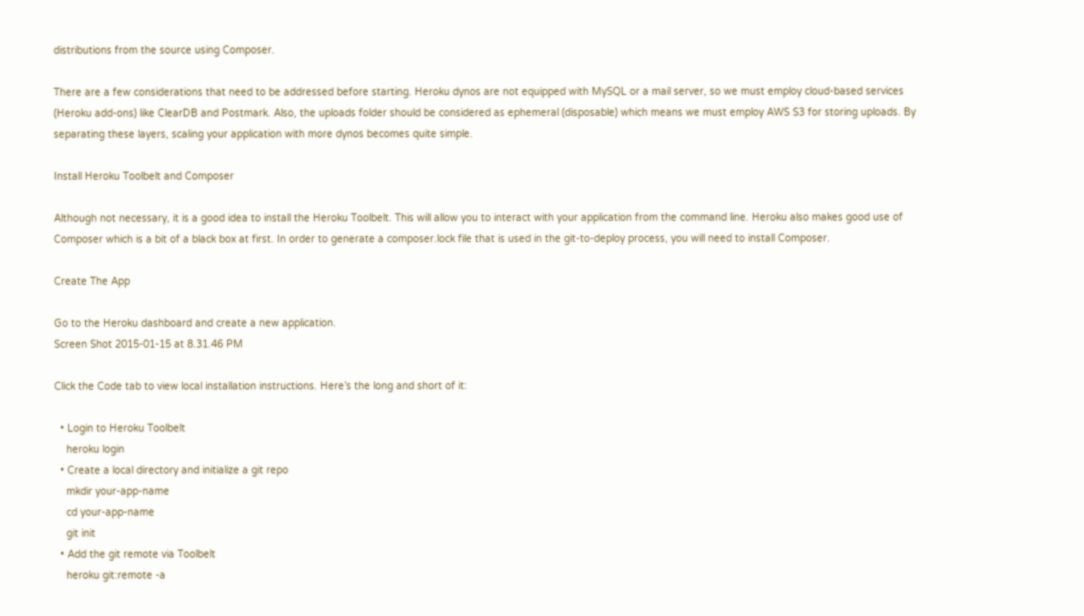distributions from the source using Composer.

There are a few considerations that need to be addressed before starting. Heroku dynos are not equipped with MySQL or a mail server, so we must employ cloud-based services (Heroku add-ons) like ClearDB and Postmark. Also, the uploads folder should be considered as ephemeral (disposable) which means we must employ AWS S3 for storing uploads. By separating these layers, scaling your application with more dynos becomes quite simple.

Install Heroku Toolbelt and Composer

Although not necessary, it is a good idea to install the Heroku Toolbelt. This will allow you to interact with your application from the command line. Heroku also makes good use of Composer which is a bit of a black box at first. In order to generate a composer.lock file that is used in the git-to-deploy process, you will need to install Composer.

Create The App

Go to the Heroku dashboard and create a new application.
Screen Shot 2015-01-15 at 8.31.46 PM

Click the Code tab to view local installation instructions. Here’s the long and short of it:

  • Login to Heroku Toolbelt
    heroku login
  • Create a local directory and initialize a git repo
    mkdir your-app-name
    cd your-app-name
    git init
  • Add the git remote via Toolbelt
    heroku git:remote -a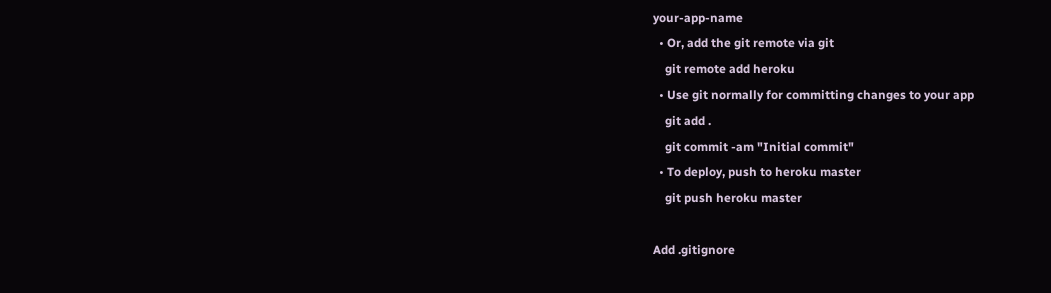your-app-name
  • Or, add the git remote via git
    git remote add heroku
  • Use git normally for committing changes to your app
    git add .
    git commit -am "Initial commit"
  • To deploy, push to heroku master
    git push heroku master

Add .gitignore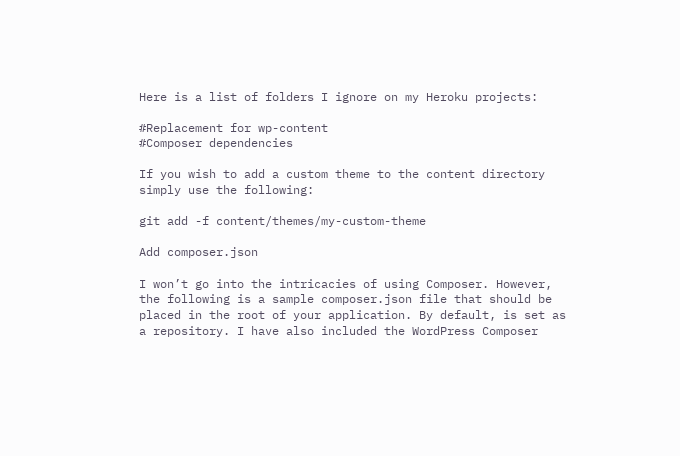Here is a list of folders I ignore on my Heroku projects:

#Replacement for wp-content
#Composer dependencies

If you wish to add a custom theme to the content directory simply use the following:

git add -f content/themes/my-custom-theme

Add composer.json

I won’t go into the intricacies of using Composer. However, the following is a sample composer.json file that should be placed in the root of your application. By default, is set as a repository. I have also included the WordPress Composer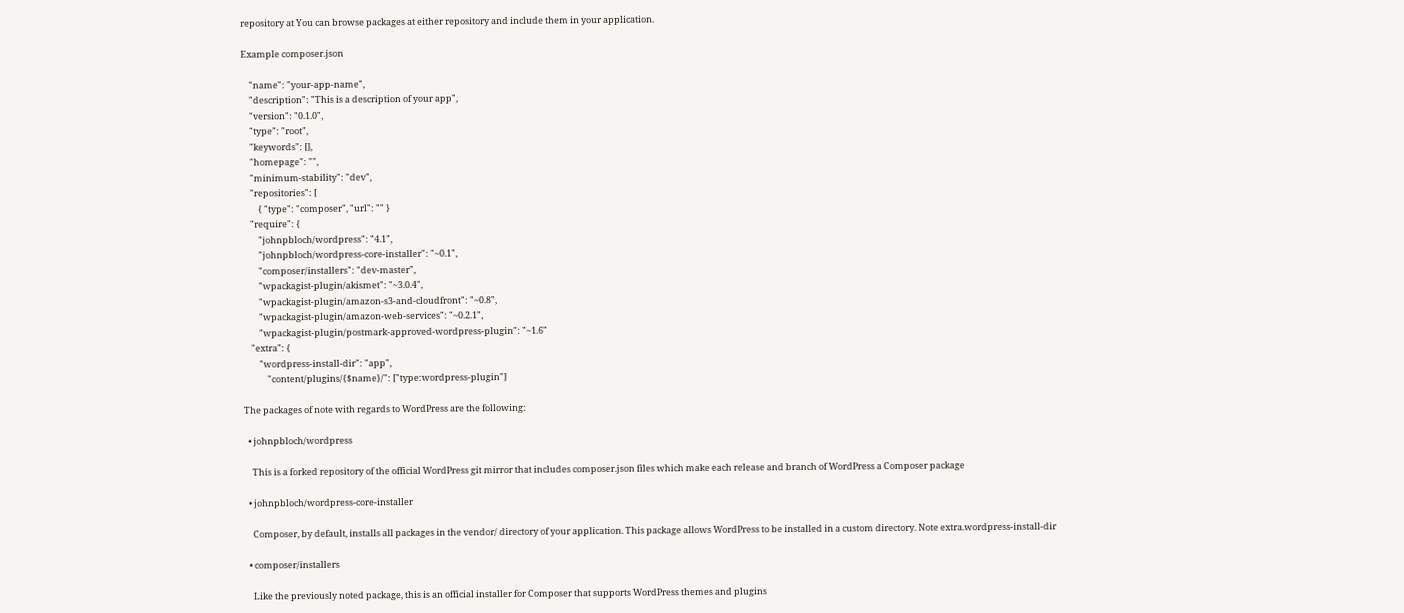repository at You can browse packages at either repository and include them in your application.

Example composer.json

    "name": "your-app-name",
    "description": "This is a description of your app",
    "version": "0.1.0",
    "type": "root",
    "keywords": [],
    "homepage": "",
    "minimum-stability": "dev",
    "repositories": [
        { "type": "composer", "url": "" }
    "require": {
        "johnpbloch/wordpress": "4.1",
        "johnpbloch/wordpress-core-installer": "~0.1",
        "composer/installers": "dev-master",
        "wpackagist-plugin/akismet": "~3.0.4",
        "wpackagist-plugin/amazon-s3-and-cloudfront": "~0.8",
        "wpackagist-plugin/amazon-web-services": "~0.2.1",
        "wpackagist-plugin/postmark-approved-wordpress-plugin": "~1.6"
    "extra": {
        "wordpress-install-dir": "app",
            "content/plugins/{$name}/": ["type:wordpress-plugin"]

The packages of note with regards to WordPress are the following:

  • johnpbloch/wordpress

    This is a forked repository of the official WordPress git mirror that includes composer.json files which make each release and branch of WordPress a Composer package

  • johnpbloch/wordpress-core-installer

    Composer, by default, installs all packages in the vendor/ directory of your application. This package allows WordPress to be installed in a custom directory. Note extra.wordpress-install-dir

  • composer/installers

    Like the previously noted package, this is an official installer for Composer that supports WordPress themes and plugins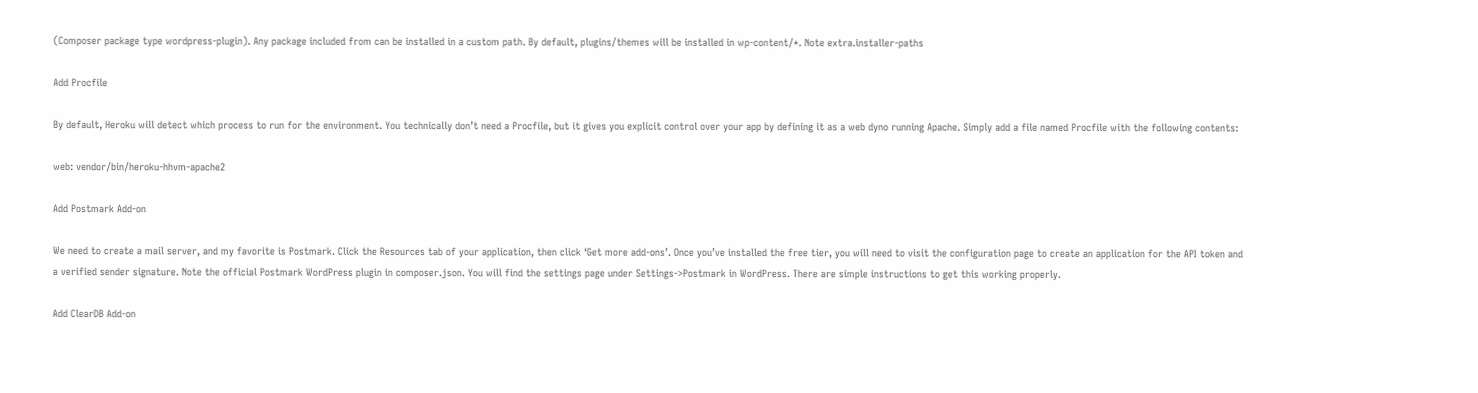(Composer package type wordpress-plugin). Any package included from can be installed in a custom path. By default, plugins/themes will be installed in wp-content/*. Note extra.installer-paths

Add Procfile

By default, Heroku will detect which process to run for the environment. You technically don’t need a Procfile, but it gives you explicit control over your app by defining it as a web dyno running Apache. Simply add a file named Procfile with the following contents:

web: vendor/bin/heroku-hhvm-apache2

Add Postmark Add-on

We need to create a mail server, and my favorite is Postmark. Click the Resources tab of your application, then click ‘Get more add-ons’. Once you’ve installed the free tier, you will need to visit the configuration page to create an application for the API token and a verified sender signature. Note the official Postmark WordPress plugin in composer.json. You will find the settings page under Settings->Postmark in WordPress. There are simple instructions to get this working properly.

Add ClearDB Add-on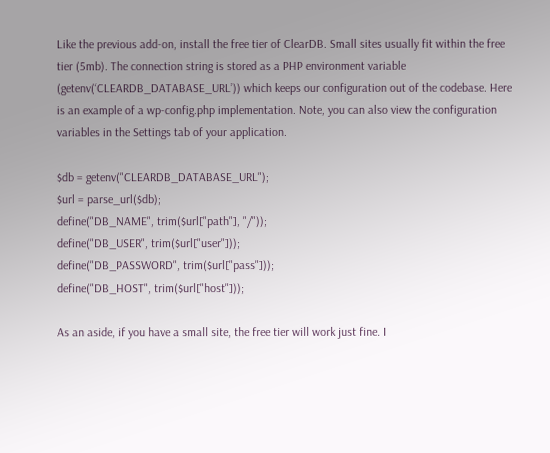Like the previous add-on, install the free tier of ClearDB. Small sites usually fit within the free tier (5mb). The connection string is stored as a PHP environment variable (getenv(‘CLEARDB_DATABASE_URL’)) which keeps our configuration out of the codebase. Here is an example of a wp-config.php implementation. Note, you can also view the configuration variables in the Settings tab of your application.

$db = getenv("CLEARDB_DATABASE_URL");
$url = parse_url($db);
define("DB_NAME", trim($url["path"], "/"));
define("DB_USER", trim($url["user"]));
define("DB_PASSWORD", trim($url["pass"]));
define("DB_HOST", trim($url["host"]));

As an aside, if you have a small site, the free tier will work just fine. I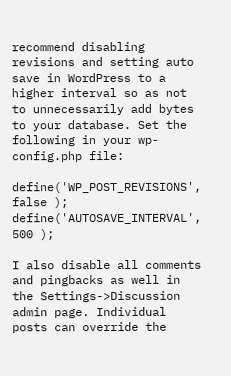recommend disabling revisions and setting auto save in WordPress to a higher interval so as not to unnecessarily add bytes to your database. Set the following in your wp-config.php file:

define('WP_POST_REVISIONS', false );
define('AUTOSAVE_INTERVAL', 500 );

I also disable all comments and pingbacks as well in the Settings->Discussion admin page. Individual posts can override the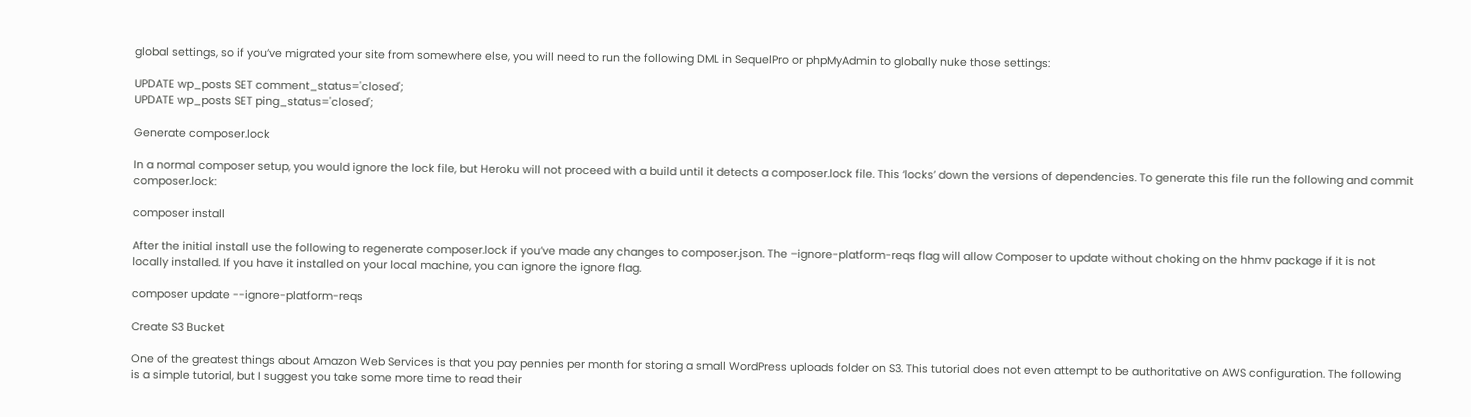global settings, so if you’ve migrated your site from somewhere else, you will need to run the following DML in SequelPro or phpMyAdmin to globally nuke those settings:

UPDATE wp_posts SET comment_status='closed';
UPDATE wp_posts SET ping_status='closed';

Generate composer.lock

In a normal composer setup, you would ignore the lock file, but Heroku will not proceed with a build until it detects a composer.lock file. This ‘locks’ down the versions of dependencies. To generate this file run the following and commit composer.lock:

composer install

After the initial install use the following to regenerate composer.lock if you’ve made any changes to composer.json. The –ignore-platform-reqs flag will allow Composer to update without choking on the hhmv package if it is not locally installed. If you have it installed on your local machine, you can ignore the ignore flag.

composer update --ignore-platform-reqs

Create S3 Bucket

One of the greatest things about Amazon Web Services is that you pay pennies per month for storing a small WordPress uploads folder on S3. This tutorial does not even attempt to be authoritative on AWS configuration. The following is a simple tutorial, but I suggest you take some more time to read their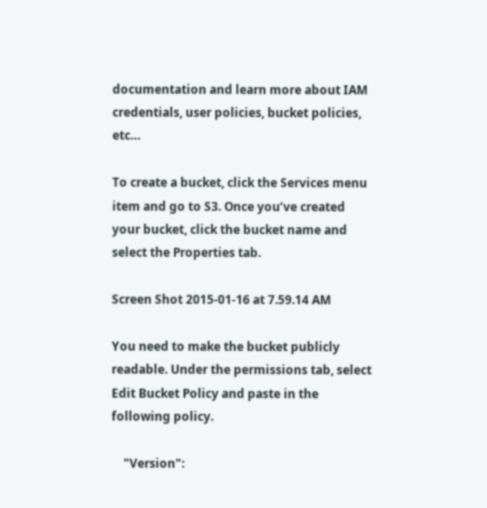documentation and learn more about IAM credentials, user policies, bucket policies, etc…

To create a bucket, click the Services menu item and go to S3. Once you’ve created your bucket, click the bucket name and select the Properties tab.

Screen Shot 2015-01-16 at 7.59.14 AM

You need to make the bucket publicly readable. Under the permissions tab, select Edit Bucket Policy and paste in the following policy.

    "Version":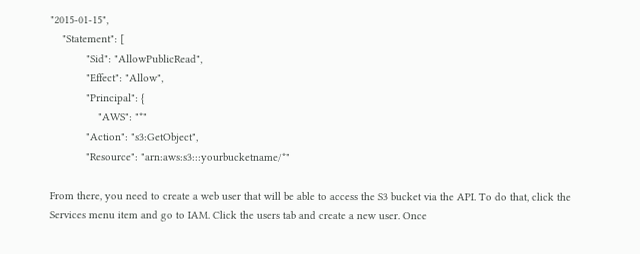"2015-01-15",
    "Statement": [
            "Sid": "AllowPublicRead",
            "Effect": "Allow",
            "Principal": {
                "AWS": "*"
            "Action": "s3:GetObject",
            "Resource": "arn:aws:s3:::yourbucketname/*"

From there, you need to create a web user that will be able to access the S3 bucket via the API. To do that, click the Services menu item and go to IAM. Click the users tab and create a new user. Once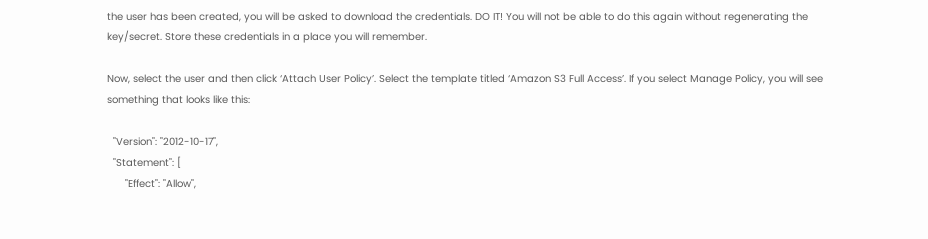the user has been created, you will be asked to download the credentials. DO IT! You will not be able to do this again without regenerating the key/secret. Store these credentials in a place you will remember.

Now, select the user and then click ‘Attach User Policy’. Select the template titled ‘Amazon S3 Full Access’. If you select Manage Policy, you will see something that looks like this:

  "Version": "2012-10-17",
  "Statement": [
      "Effect": "Allow",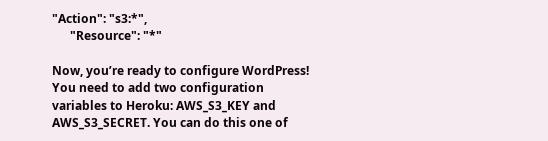"Action": "s3:*",
      "Resource": "*"

Now, you’re ready to configure WordPress! You need to add two configuration variables to Heroku: AWS_S3_KEY and AWS_S3_SECRET. You can do this one of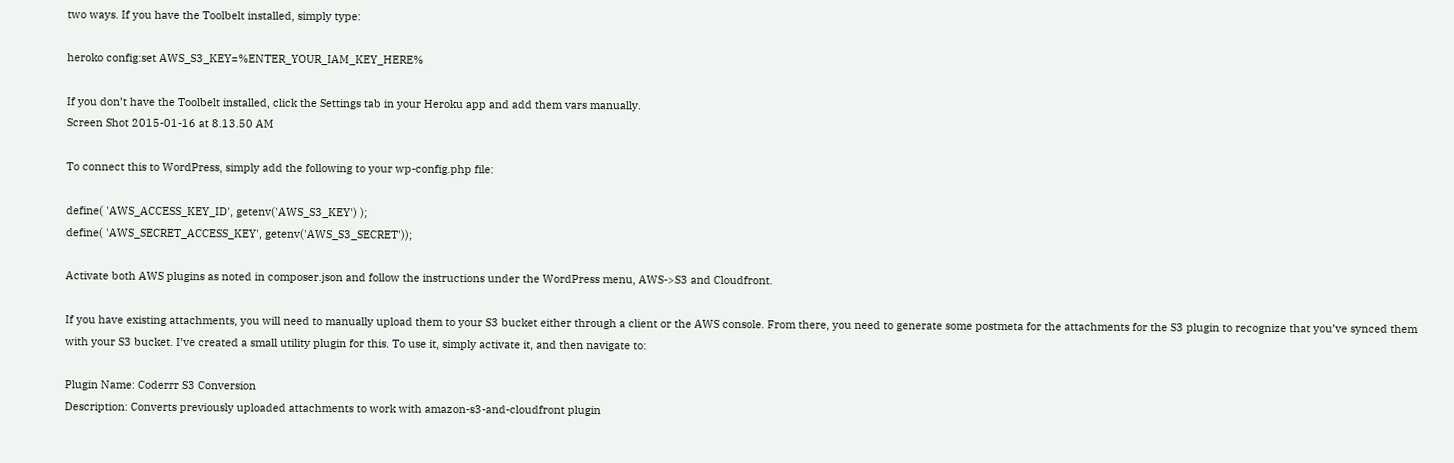two ways. If you have the Toolbelt installed, simply type:

heroko config:set AWS_S3_KEY=%ENTER_YOUR_IAM_KEY_HERE%

If you don’t have the Toolbelt installed, click the Settings tab in your Heroku app and add them vars manually.
Screen Shot 2015-01-16 at 8.13.50 AM

To connect this to WordPress, simply add the following to your wp-config.php file:

define( 'AWS_ACCESS_KEY_ID', getenv('AWS_S3_KEY') );
define( 'AWS_SECRET_ACCESS_KEY', getenv('AWS_S3_SECRET'));

Activate both AWS plugins as noted in composer.json and follow the instructions under the WordPress menu, AWS->S3 and Cloudfront.

If you have existing attachments, you will need to manually upload them to your S3 bucket either through a client or the AWS console. From there, you need to generate some postmeta for the attachments for the S3 plugin to recognize that you’ve synced them with your S3 bucket. I’ve created a small utility plugin for this. To use it, simply activate it, and then navigate to:

Plugin Name: Coderrr S3 Conversion
Description: Converts previously uploaded attachments to work with amazon-s3-and-cloudfront plugin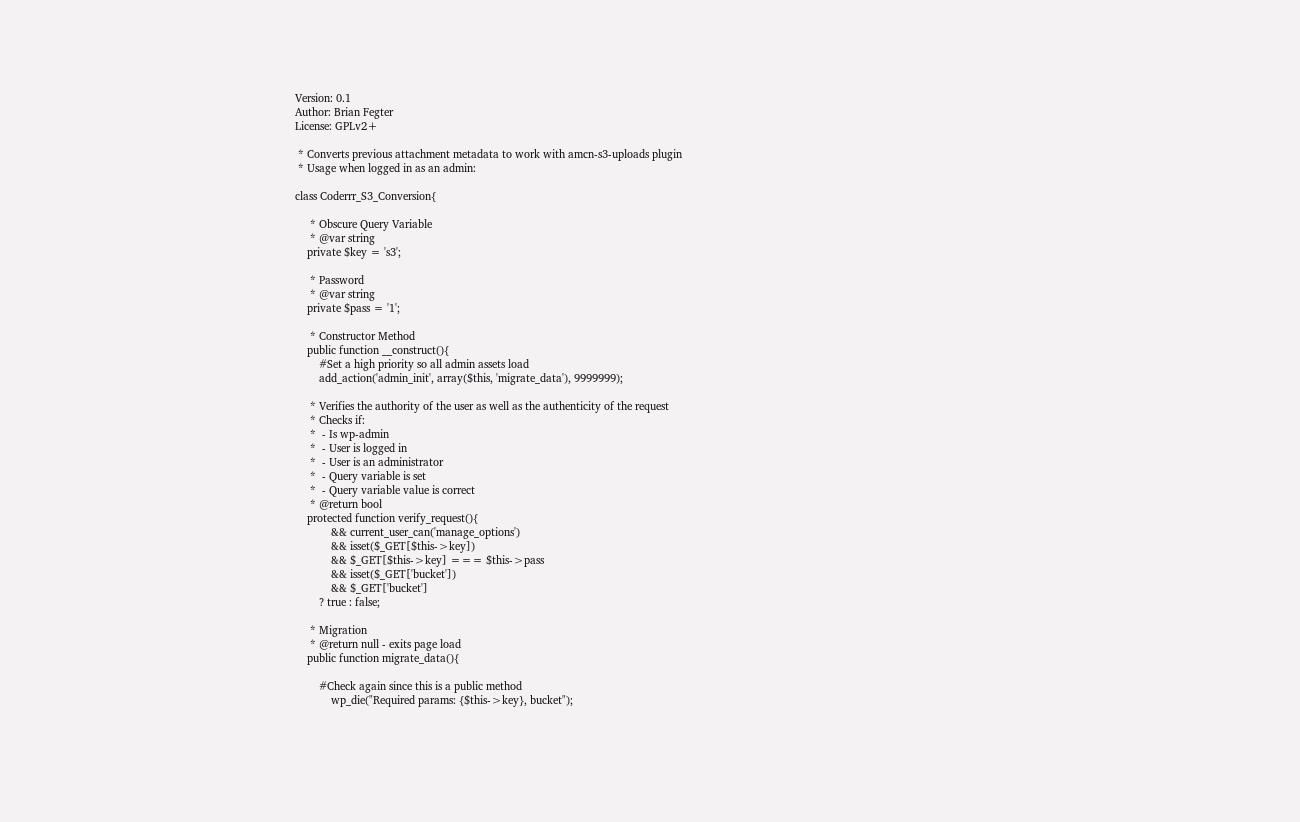Version: 0.1
Author: Brian Fegter
License: GPLv2+

 * Converts previous attachment metadata to work with amcn-s3-uploads plugin
 * Usage when logged in as an admin:

class Coderrr_S3_Conversion{

     * Obscure Query Variable
     * @var string
    private $key = 's3';

     * Password
     * @var string
    private $pass = '1';

     * Constructor Method
    public function __construct(){
        #Set a high priority so all admin assets load
        add_action('admin_init', array($this, 'migrate_data'), 9999999);

     * Verifies the authority of the user as well as the authenticity of the request
     * Checks if:
     *  - Is wp-admin
     *  - User is logged in
     *  - User is an administrator
     *  - Query variable is set
     *  - Query variable value is correct
     * @return bool
    protected function verify_request(){
            && current_user_can('manage_options')
            && isset($_GET[$this->key])
            && $_GET[$this->key] === $this->pass
            && isset($_GET['bucket'])
            && $_GET['bucket']
        ? true : false;

     * Migration
     * @return null - exits page load
    public function migrate_data(){

        #Check again since this is a public method
            wp_die("Required params: {$this->key}, bucket");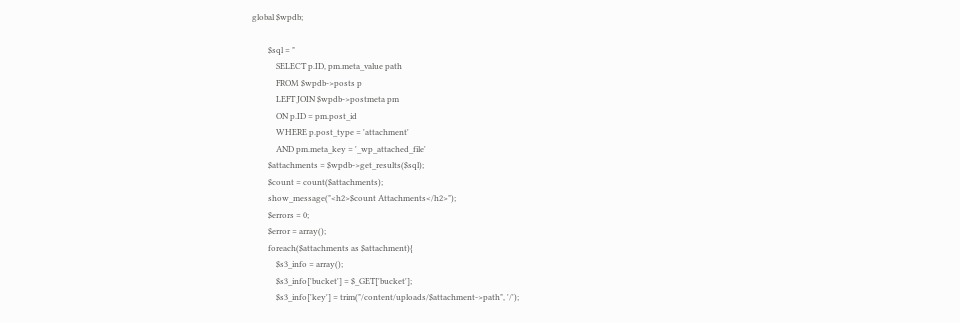global $wpdb;

        $sql = "
            SELECT p.ID, pm.meta_value path
            FROM $wpdb->posts p
            LEFT JOIN $wpdb->postmeta pm
            ON p.ID = pm.post_id
            WHERE p.post_type = 'attachment'
            AND pm.meta_key = '_wp_attached_file'
        $attachments = $wpdb->get_results($sql);
        $count = count($attachments);
        show_message("<h2>$count Attachments</h2>");
        $errors = 0;
        $error = array();
        foreach($attachments as $attachment){
            $s3_info = array();
            $s3_info['bucket'] = $_GET['bucket'];
            $s3_info['key'] = trim("/content/uploads/$attachment->path", '/');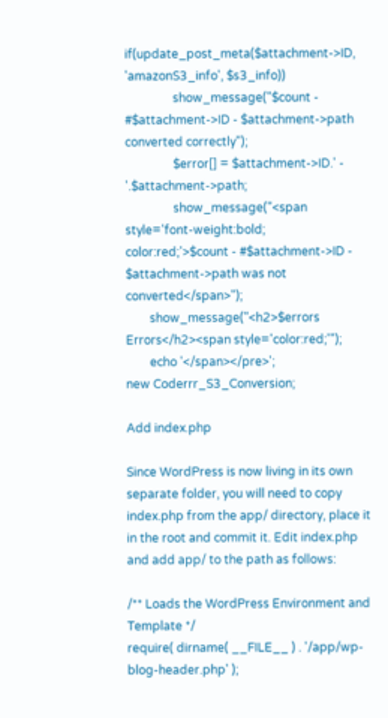if(update_post_meta($attachment->ID, 'amazonS3_info', $s3_info))
                show_message("$count - #$attachment->ID - $attachment->path converted correctly");
                $error[] = $attachment->ID.' - '.$attachment->path;
                show_message("<span style='font-weight:bold; color:red;'>$count - #$attachment->ID - $attachment->path was not converted</span>");
        show_message("<h2>$errors Errors</h2><span style='color:red;'");
        echo '</span></pre>';
new Coderrr_S3_Conversion;

Add index.php

Since WordPress is now living in its own separate folder, you will need to copy index.php from the app/ directory, place it in the root and commit it. Edit index.php and add app/ to the path as follows:

/** Loads the WordPress Environment and Template */
require( dirname( __FILE__ ) . '/app/wp-blog-header.php' );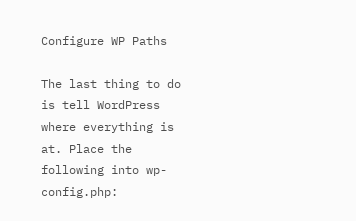Configure WP Paths

The last thing to do is tell WordPress where everything is at. Place the following into wp-config.php: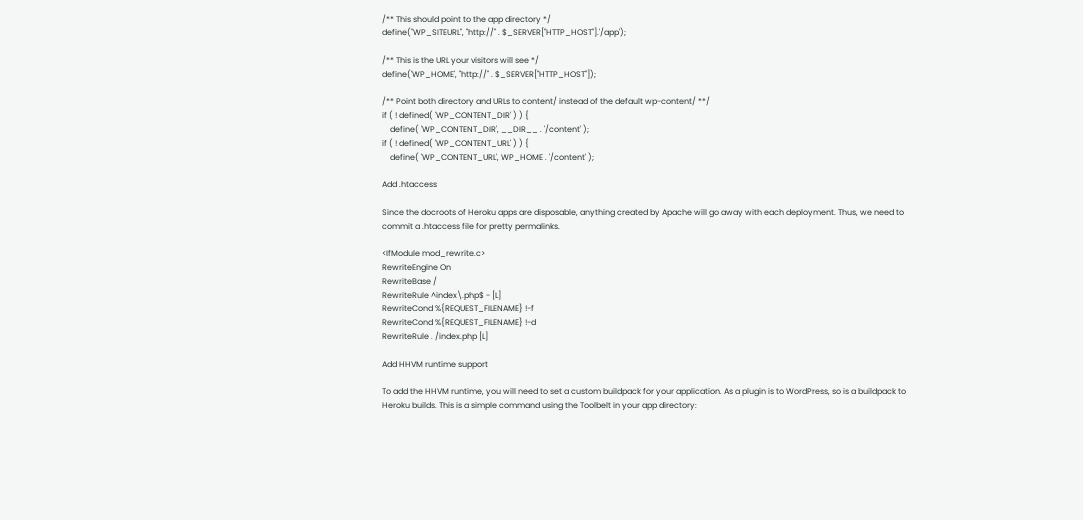/** This should point to the app directory */
define("WP_SITEURL", "http://" . $_SERVER["HTTP_HOST"].'/app');

/** This is the URL your visitors will see */
define('WP_HOME', "http://" . $_SERVER["HTTP_HOST"]);

/** Point both directory and URLs to content/ instead of the default wp-content/ **/
if ( ! defined( 'WP_CONTENT_DIR' ) ) {
    define( 'WP_CONTENT_DIR', __DIR__ . '/content' );
if ( ! defined( 'WP_CONTENT_URL' ) ) {
    define( 'WP_CONTENT_URL', WP_HOME . '/content' );

Add .htaccess

Since the docroots of Heroku apps are disposable, anything created by Apache will go away with each deployment. Thus, we need to commit a .htaccess file for pretty permalinks.

<IfModule mod_rewrite.c>
RewriteEngine On
RewriteBase /
RewriteRule ^index\.php$ - [L]
RewriteCond %{REQUEST_FILENAME} !-f
RewriteCond %{REQUEST_FILENAME} !-d
RewriteRule . /index.php [L]

Add HHVM runtime support

To add the HHVM runtime, you will need to set a custom buildpack for your application. As a plugin is to WordPress, so is a buildpack to Heroku builds. This is a simple command using the Toolbelt in your app directory: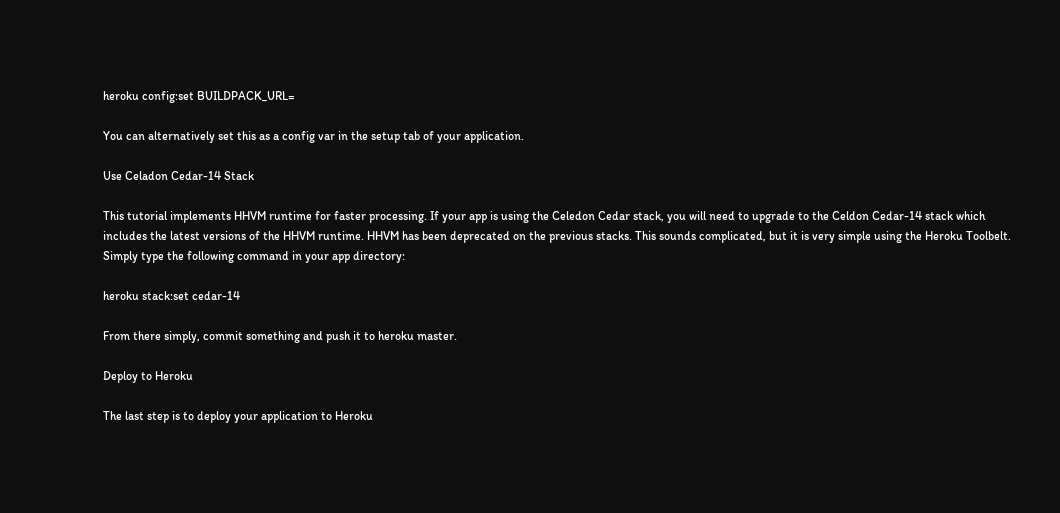heroku config:set BUILDPACK_URL=

You can alternatively set this as a config var in the setup tab of your application.

Use Celadon Cedar-14 Stack

This tutorial implements HHVM runtime for faster processing. If your app is using the Celedon Cedar stack, you will need to upgrade to the Celdon Cedar-14 stack which includes the latest versions of the HHVM runtime. HHVM has been deprecated on the previous stacks. This sounds complicated, but it is very simple using the Heroku Toolbelt. Simply type the following command in your app directory:

heroku stack:set cedar-14

From there simply, commit something and push it to heroku master.

Deploy to Heroku

The last step is to deploy your application to Heroku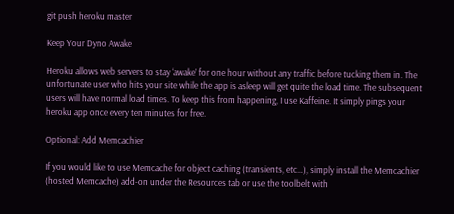git push heroku master

Keep Your Dyno Awake

Heroku allows web servers to stay ‘awake’ for one hour without any traffic before tucking them in. The unfortunate user who hits your site while the app is asleep will get quite the load time. The subsequent users will have normal load times. To keep this from happening, I use Kaffeine. It simply pings your heroku app once every ten minutes for free.

Optional: Add Memcachier

If you would like to use Memcache for object caching (transients, etc…), simply install the Memcachier (hosted Memcache) add-on under the Resources tab or use the toolbelt with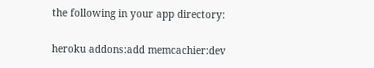the following in your app directory:

heroku addons:add memcachier:dev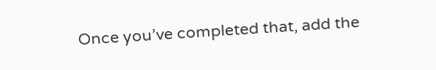Once you’ve completed that, add the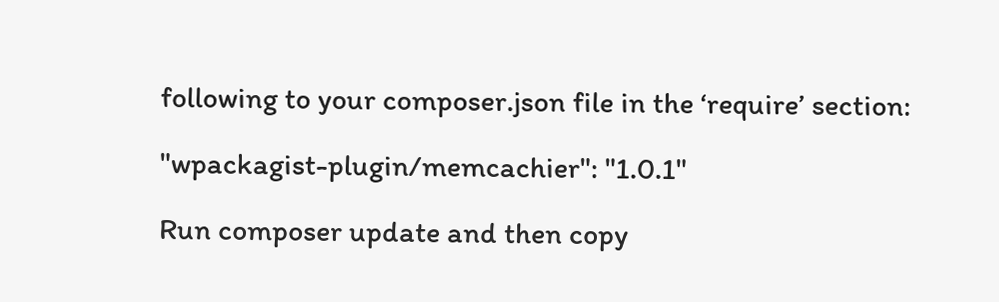following to your composer.json file in the ‘require’ section:

"wpackagist-plugin/memcachier": "1.0.1"

Run composer update and then copy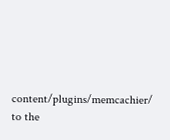content/plugins/memcachier/ to the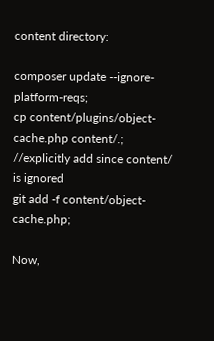content directory:

composer update --ignore-platform-reqs;
cp content/plugins/object-cache.php content/.;
//explicitly add since content/ is ignored
git add -f content/object-cache.php;

Now,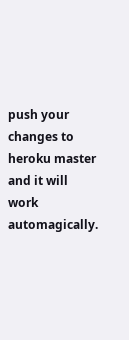push your changes to heroku master and it will work automagically.